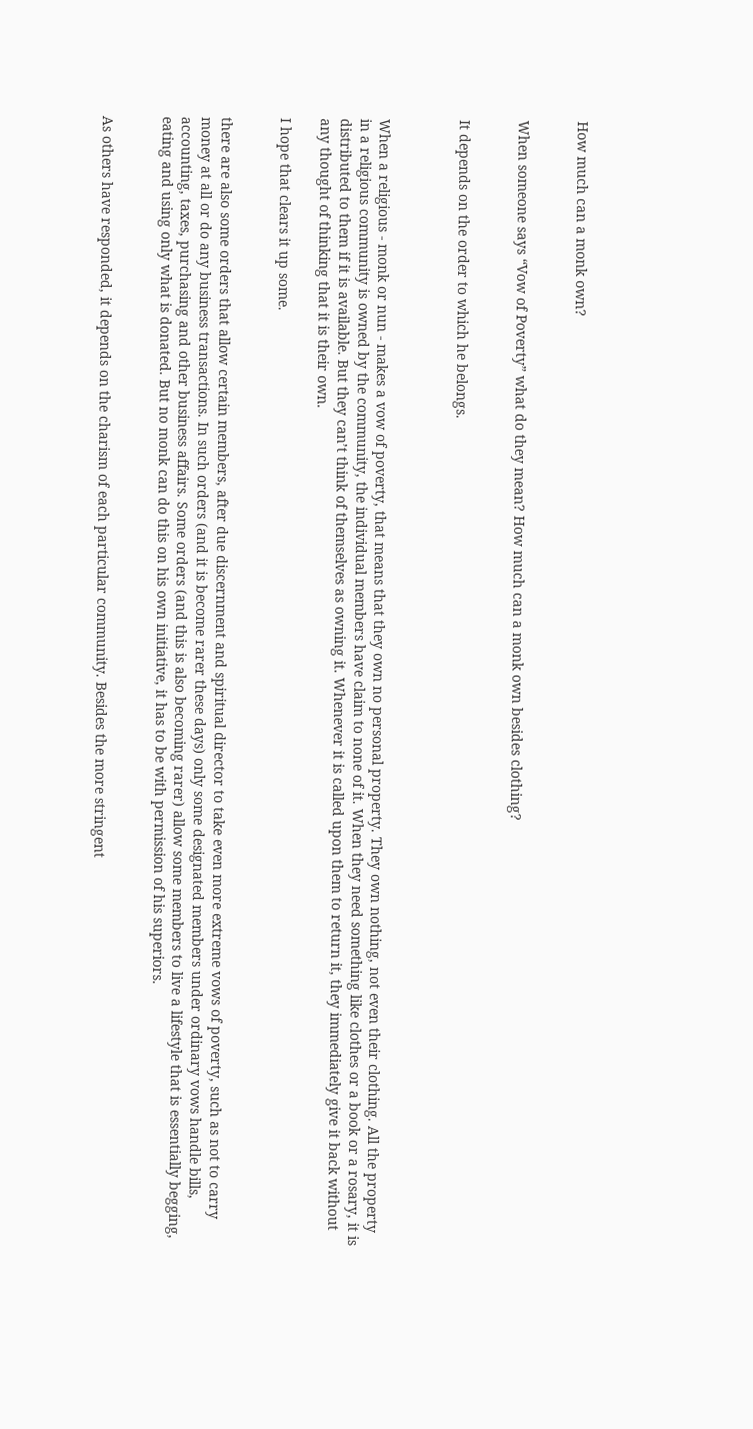How much can a monk own?


When someone says “Vow of Poverty” what do they mean? How much can a monk own besides clothing?


It depends on the order to which he belongs.



When a religious - monk or nun - makes a vow of poverty, that means that they own no personal property. They own nothing, not even their clothing. All the property in a religious community is owned by the community, the individual members have claim to none of it. When they need something like clothes or a book or a rosary, it is distributed to them if it is available. But they can’t think of themselves as owning it. Whenever it is called upon them to return it, they immediately give it back without any thought of thinking that it is their own.

I hope that clears it up some.


there are also some orders that allow certain members, after due discernment and spiritual director to take even more extreme vows of poverty, such as not to carry money at all or do any business transactions. In such orders (and it is become rarer these days) only some designated members under ordinary vows handle bills, accounting, taxes, purchasing and other business affairs. Some orders (and this is also becoming rarer) allow some members to live a lifestyle that is essentially begging, eating and using only what is donated. But no monk can do this on his own initiative, it has to be with permission of his superiors.


As others have responded, it depends on the charism of each particular community. Besides the more stringent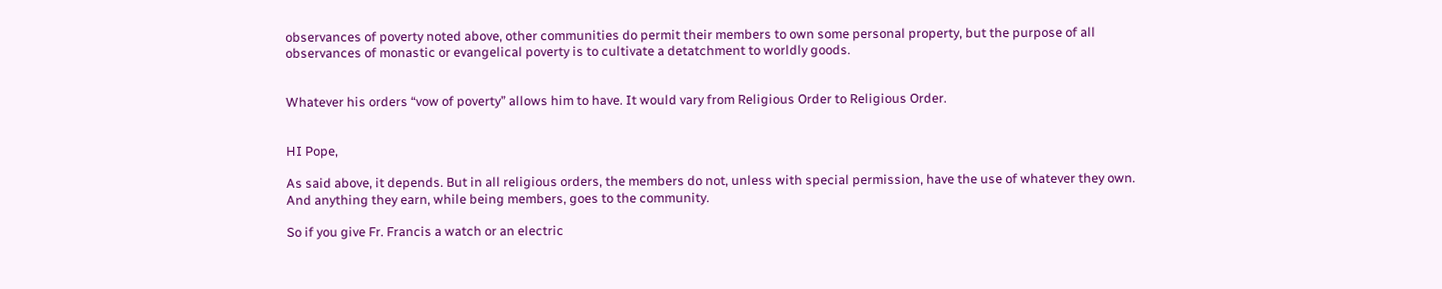observances of poverty noted above, other communities do permit their members to own some personal property, but the purpose of all observances of monastic or evangelical poverty is to cultivate a detatchment to worldly goods.


Whatever his orders “vow of poverty” allows him to have. It would vary from Religious Order to Religious Order.


HI Pope,

As said above, it depends. But in all religious orders, the members do not, unless with special permission, have the use of whatever they own. And anything they earn, while being members, goes to the community.

So if you give Fr. Francis a watch or an electric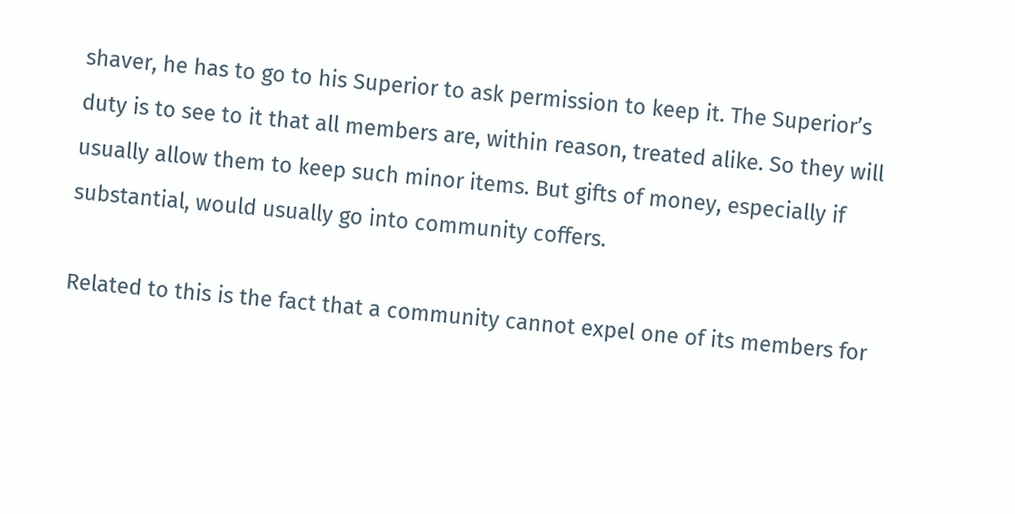shaver, he has to go to his Superior to ask permission to keep it. The Superior’s duty is to see to it that all members are, within reason, treated alike. So they will usually allow them to keep such minor items. But gifts of money, especially if substantial, would usually go into community coffers.

Related to this is the fact that a community cannot expel one of its members for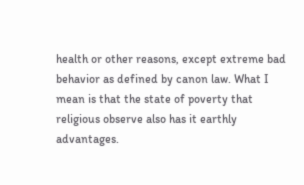health or other reasons, except extreme bad behavior as defined by canon law. What I mean is that the state of poverty that religious observe also has it earthly advantages.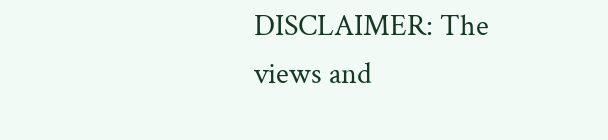DISCLAIMER: The views and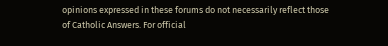opinions expressed in these forums do not necessarily reflect those of Catholic Answers. For official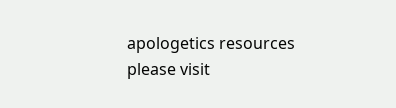apologetics resources please visit